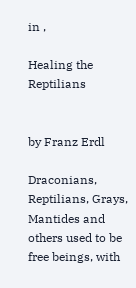in ,

Healing the Reptilians


by Franz Erdl

Draconians, Reptilians, Grays, Mantides and others used to be free beings, with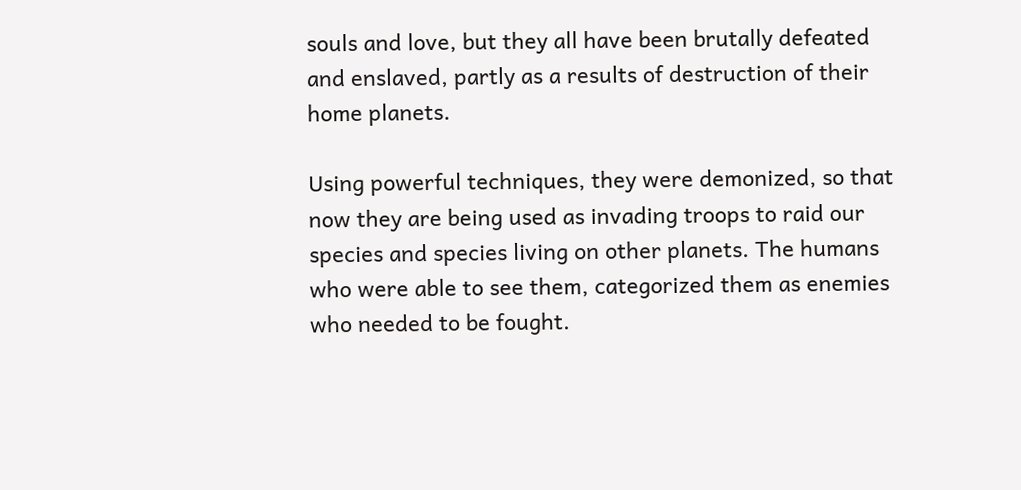souls and love, but they all have been brutally defeated and enslaved, partly as a results of destruction of their home planets.

Using powerful techniques, they were demonized, so that now they are being used as invading troops to raid our species and species living on other planets. The humans who were able to see them, categorized them as enemies who needed to be fought.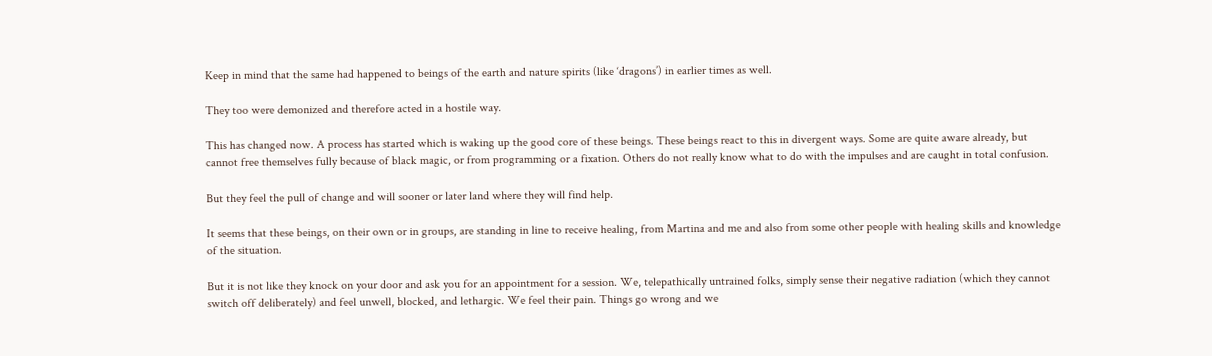Keep in mind that the same had happened to beings of the earth and nature spirits (like ‘dragons’) in earlier times as well.

They too were demonized and therefore acted in a hostile way.

This has changed now. A process has started which is waking up the good core of these beings. These beings react to this in divergent ways. Some are quite aware already, but cannot free themselves fully because of black magic, or from programming or a fixation. Others do not really know what to do with the impulses and are caught in total confusion.

But they feel the pull of change and will sooner or later land where they will find help.

It seems that these beings, on their own or in groups, are standing in line to receive healing, from Martina and me and also from some other people with healing skills and knowledge of the situation.

But it is not like they knock on your door and ask you for an appointment for a session. We, telepathically untrained folks, simply sense their negative radiation (which they cannot switch off deliberately) and feel unwell, blocked, and lethargic. We feel their pain. Things go wrong and we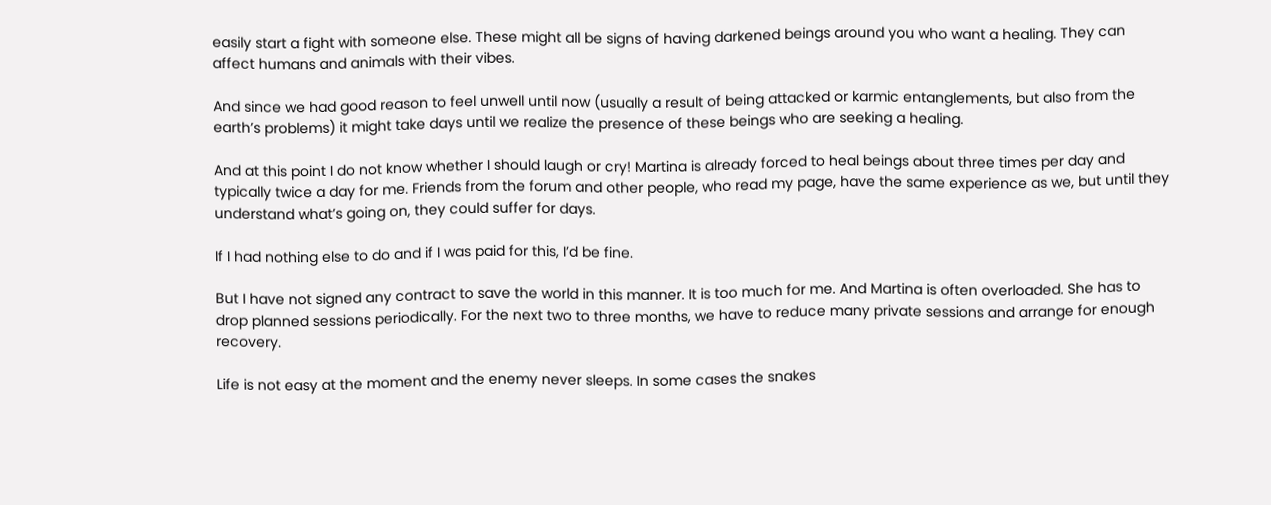easily start a fight with someone else. These might all be signs of having darkened beings around you who want a healing. They can affect humans and animals with their vibes.

And since we had good reason to feel unwell until now (usually a result of being attacked or karmic entanglements, but also from the earth’s problems) it might take days until we realize the presence of these beings who are seeking a healing.

And at this point I do not know whether I should laugh or cry! Martina is already forced to heal beings about three times per day and typically twice a day for me. Friends from the forum and other people, who read my page, have the same experience as we, but until they understand what’s going on, they could suffer for days.

If I had nothing else to do and if I was paid for this, I’d be fine.

But I have not signed any contract to save the world in this manner. It is too much for me. And Martina is often overloaded. She has to drop planned sessions periodically. For the next two to three months, we have to reduce many private sessions and arrange for enough recovery.

Life is not easy at the moment and the enemy never sleeps. In some cases the snakes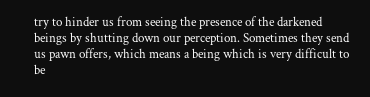try to hinder us from seeing the presence of the darkened beings by shutting down our perception. Sometimes they send us pawn offers, which means a being which is very difficult to be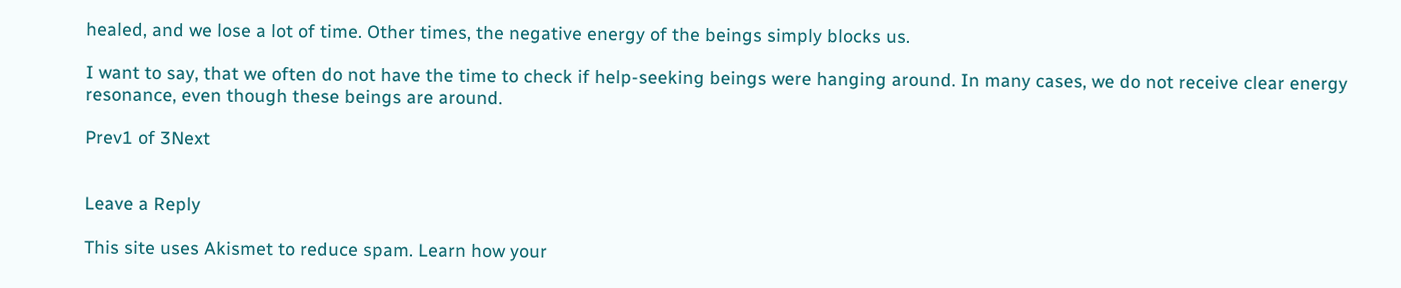healed, and we lose a lot of time. Other times, the negative energy of the beings simply blocks us.

I want to say, that we often do not have the time to check if help-seeking beings were hanging around. In many cases, we do not receive clear energy resonance, even though these beings are around.

Prev1 of 3Next


Leave a Reply

This site uses Akismet to reduce spam. Learn how your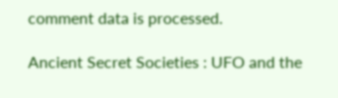comment data is processed.

Ancient Secret Societies : UFO and the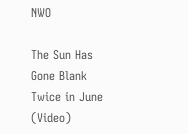NWO

The Sun Has Gone Blank Twice in June (Video)